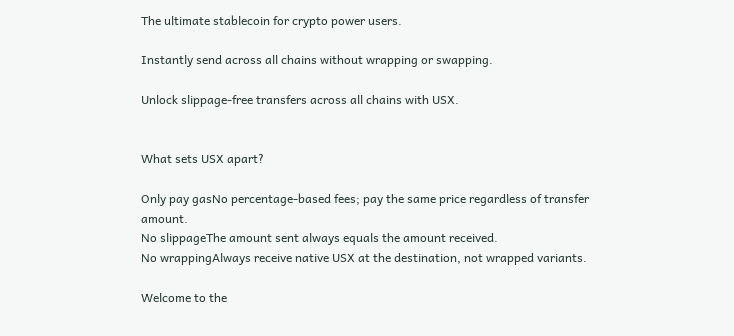The ultimate stablecoin for crypto power users.

Instantly send across all chains without wrapping or swapping.

Unlock slippage-free transfers across all chains with USX.


What sets USX apart?

Only pay gasNo percentage-based fees; pay the same price regardless of transfer amount.
No slippageThe amount sent always equals the amount received.
No wrappingAlways receive native USX at the destination, not wrapped variants.

Welcome to the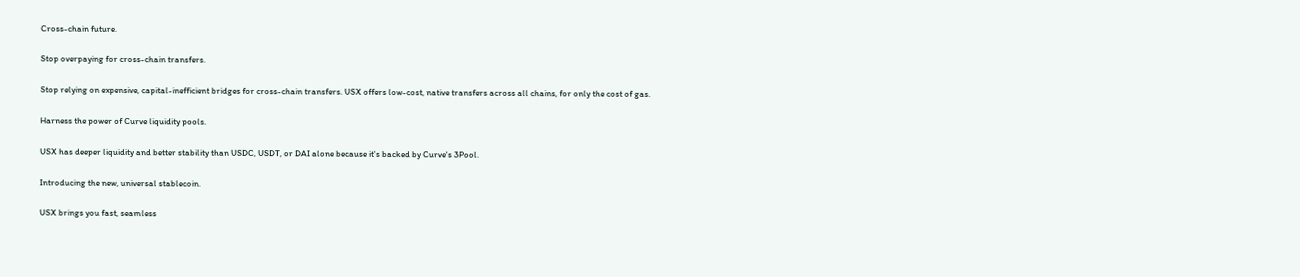Cross-chain future.

Stop overpaying for cross-chain transfers.

Stop relying on expensive, capital-inefficient bridges for cross-chain transfers. USX offers low-cost, native transfers across all chains, for only the cost of gas.

Harness the power of Curve liquidity pools.

USX has deeper liquidity and better stability than USDC, USDT, or DAI alone because it's backed by Curve's 3Pool.

Introducing the new, universal stablecoin.

USX brings you fast, seamless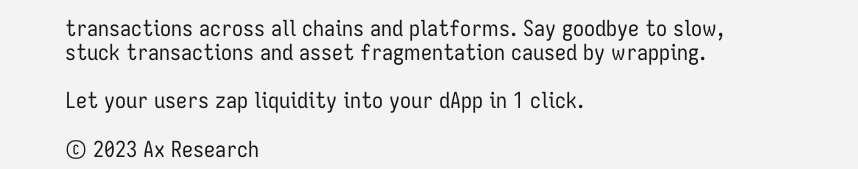transactions across all chains and platforms. Say goodbye to slow, stuck transactions and asset fragmentation caused by wrapping.

Let your users zap liquidity into your dApp in 1 click.

© 2023 Ax Research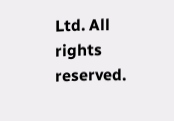Ltd. All rights reserved.